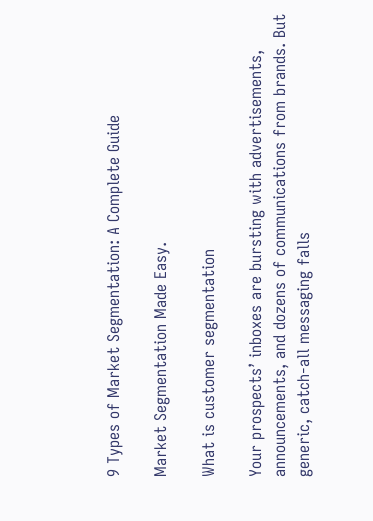9 Types of Market Segmentation: A Complete Guide

Market Segmentation Made Easy.

What is customer segmentation

Your prospects’ inboxes are bursting with advertisements, announcements, and dozens of communications from brands. But generic, catch-all messaging falls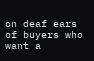on deaf ears of buyers who want a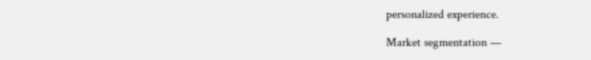personalized experience.

Market segmentation —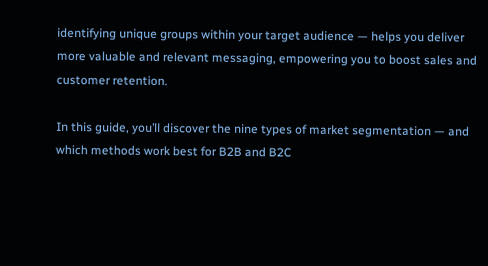identifying unique groups within your target audience — helps you deliver more valuable and relevant messaging, empowering you to boost sales and customer retention.

In this guide, you’ll discover the nine types of market segmentation — and which methods work best for B2B and B2C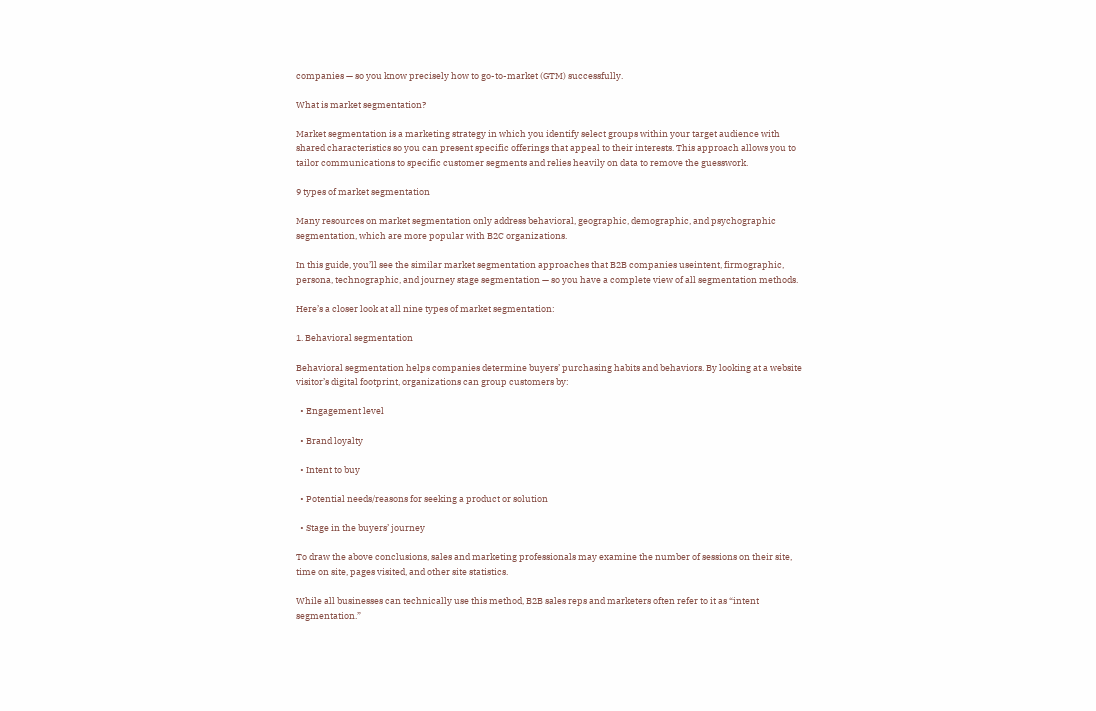companies — so you know precisely how to go-to-market (GTM) successfully.

What is market segmentation?

Market segmentation is a marketing strategy in which you identify select groups within your target audience with shared characteristics so you can present specific offerings that appeal to their interests. This approach allows you to tailor communications to specific customer segments and relies heavily on data to remove the guesswork.

9 types of market segmentation

Many resources on market segmentation only address behavioral, geographic, demographic, and psychographic segmentation, which are more popular with B2C organizations.

In this guide, you’ll see the similar market segmentation approaches that B2B companies useintent, firmographic, persona, technographic, and journey stage segmentation — so you have a complete view of all segmentation methods.

Here’s a closer look at all nine types of market segmentation:

1. Behavioral segmentation

Behavioral segmentation helps companies determine buyers’ purchasing habits and behaviors. By looking at a website visitor’s digital footprint, organizations can group customers by:

  • Engagement level

  • Brand loyalty

  • Intent to buy

  • Potential needs/reasons for seeking a product or solution

  • Stage in the buyers’ journey

To draw the above conclusions, sales and marketing professionals may examine the number of sessions on their site, time on site, pages visited, and other site statistics.

While all businesses can technically use this method, B2B sales reps and marketers often refer to it as “intent segmentation.”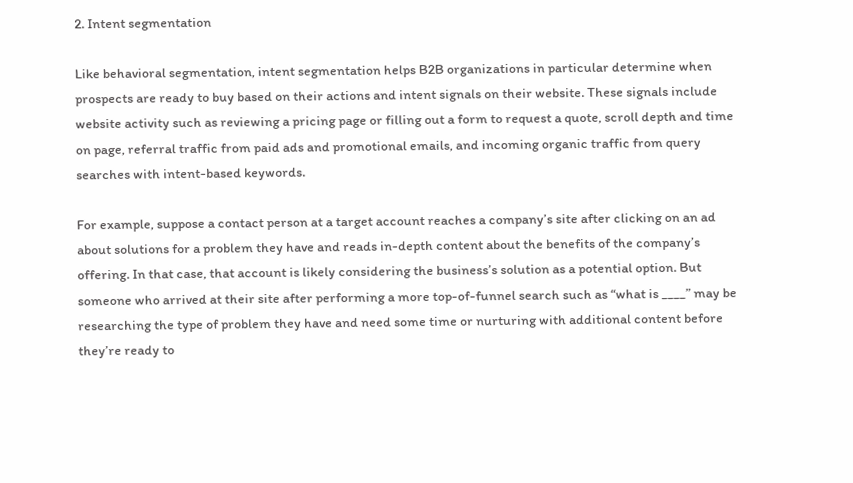2. Intent segmentation

Like behavioral segmentation, intent segmentation helps B2B organizations in particular determine when prospects are ready to buy based on their actions and intent signals on their website. These signals include website activity such as reviewing a pricing page or filling out a form to request a quote, scroll depth and time on page, referral traffic from paid ads and promotional emails, and incoming organic traffic from query searches with intent-based keywords.

For example, suppose a contact person at a target account reaches a company’s site after clicking on an ad about solutions for a problem they have and reads in-depth content about the benefits of the company’s offering. In that case, that account is likely considering the business’s solution as a potential option. But someone who arrived at their site after performing a more top-of-funnel search such as “what is ____” may be researching the type of problem they have and need some time or nurturing with additional content before they’re ready to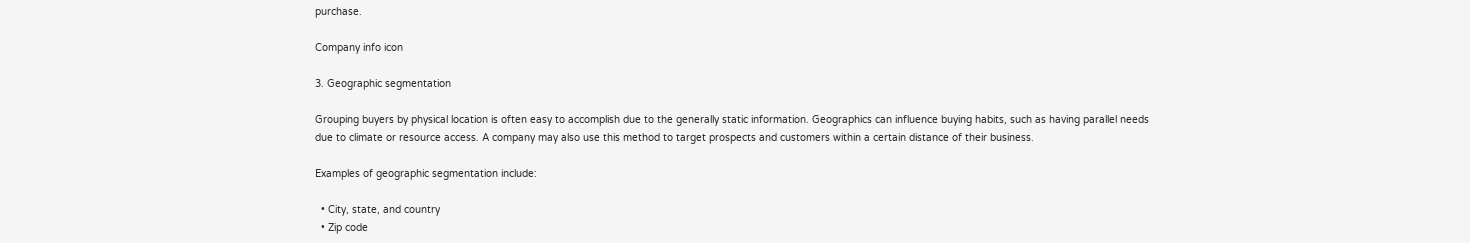purchase.

Company info icon

3. Geographic segmentation

Grouping buyers by physical location is often easy to accomplish due to the generally static information. Geographics can influence buying habits, such as having parallel needs due to climate or resource access. A company may also use this method to target prospects and customers within a certain distance of their business.

Examples of geographic segmentation include:

  • City, state, and country
  • Zip code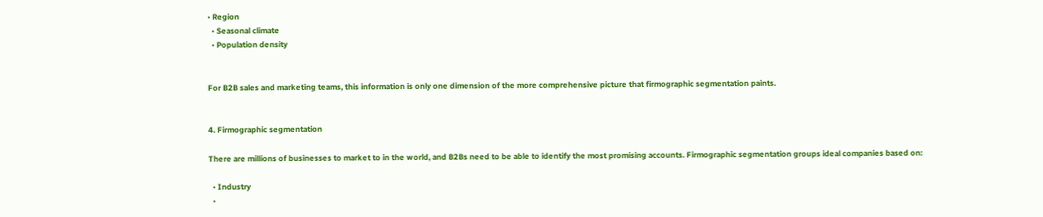• Region
  • Seasonal climate
  • Population density


For B2B sales and marketing teams, this information is only one dimension of the more comprehensive picture that firmographic segmentation paints.


4. Firmographic segmentation

There are millions of businesses to market to in the world, and B2Bs need to be able to identify the most promising accounts. Firmographic segmentation groups ideal companies based on:

  • Industry
  •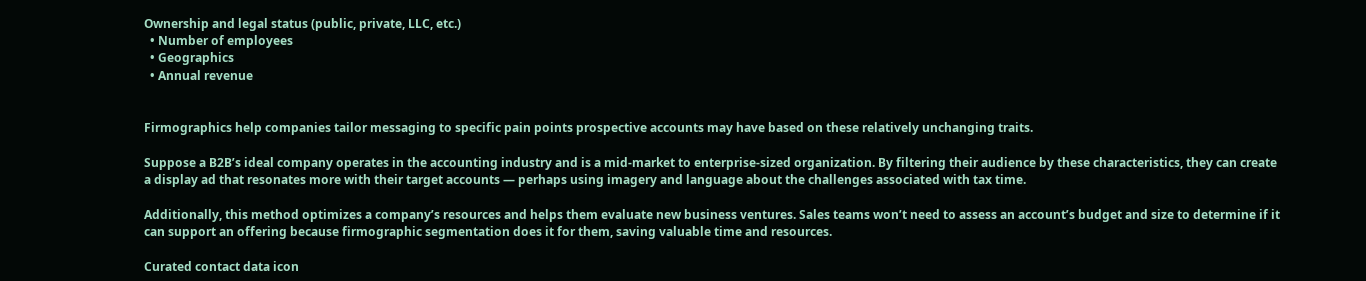Ownership and legal status (public, private, LLC, etc.)
  • Number of employees
  • Geographics
  • Annual revenue


Firmographics help companies tailor messaging to specific pain points prospective accounts may have based on these relatively unchanging traits.

Suppose a B2B’s ideal company operates in the accounting industry and is a mid-market to enterprise-sized organization. By filtering their audience by these characteristics, they can create a display ad that resonates more with their target accounts — perhaps using imagery and language about the challenges associated with tax time.

Additionally, this method optimizes a company’s resources and helps them evaluate new business ventures. Sales teams won’t need to assess an account’s budget and size to determine if it can support an offering because firmographic segmentation does it for them, saving valuable time and resources.

Curated contact data icon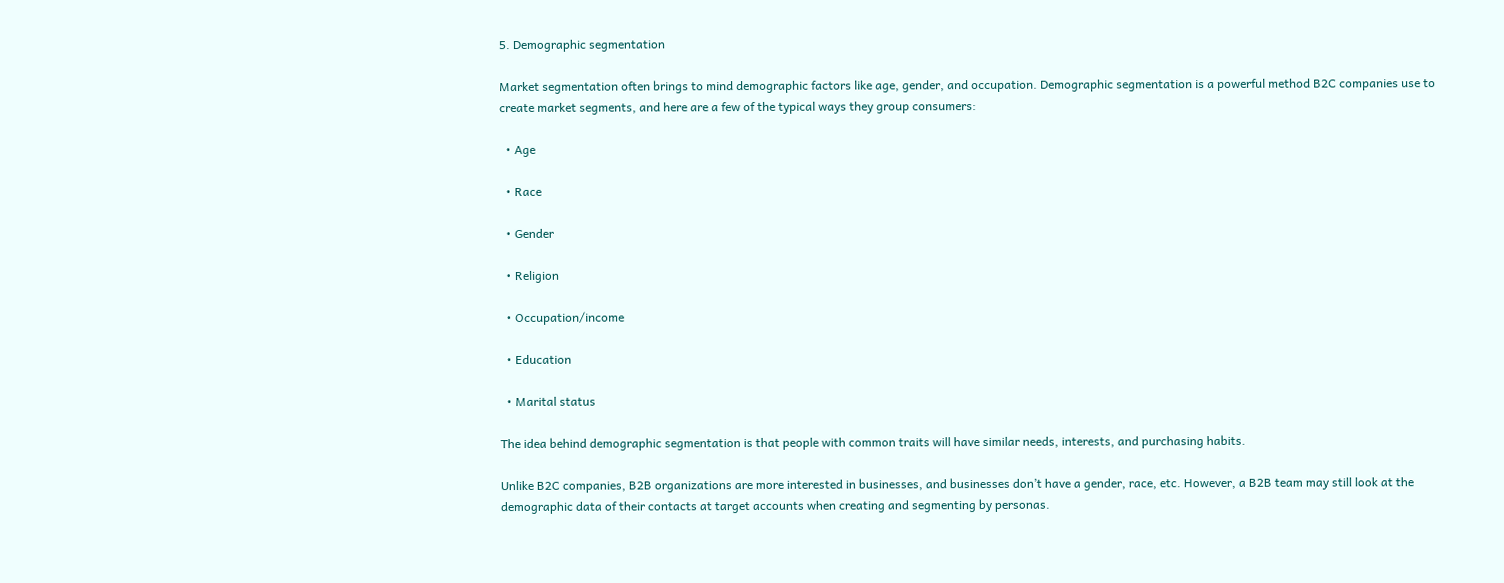5. Demographic segmentation

Market segmentation often brings to mind demographic factors like age, gender, and occupation. Demographic segmentation is a powerful method B2C companies use to create market segments, and here are a few of the typical ways they group consumers:

  • Age

  • Race

  • Gender

  • Religion

  • Occupation/income

  • Education

  • Marital status

The idea behind demographic segmentation is that people with common traits will have similar needs, interests, and purchasing habits.

Unlike B2C companies, B2B organizations are more interested in businesses, and businesses don’t have a gender, race, etc. However, a B2B team may still look at the demographic data of their contacts at target accounts when creating and segmenting by personas.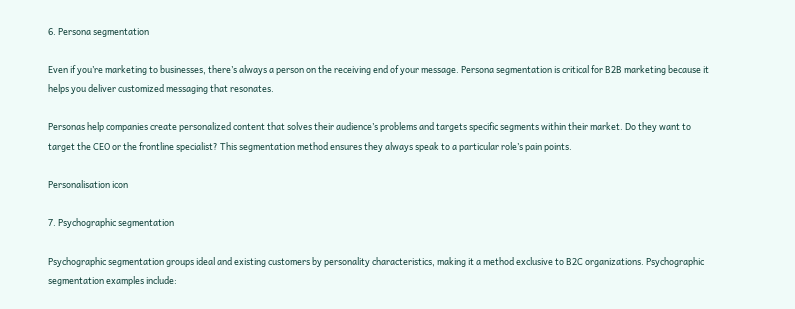6. Persona segmentation

Even if you’re marketing to businesses, there’s always a person on the receiving end of your message. Persona segmentation is critical for B2B marketing because it helps you deliver customized messaging that resonates.

Personas help companies create personalized content that solves their audience’s problems and targets specific segments within their market. Do they want to target the CEO or the frontline specialist? This segmentation method ensures they always speak to a particular role’s pain points.

Personalisation icon

7. Psychographic segmentation

Psychographic segmentation groups ideal and existing customers by personality characteristics, making it a method exclusive to B2C organizations. Psychographic segmentation examples include: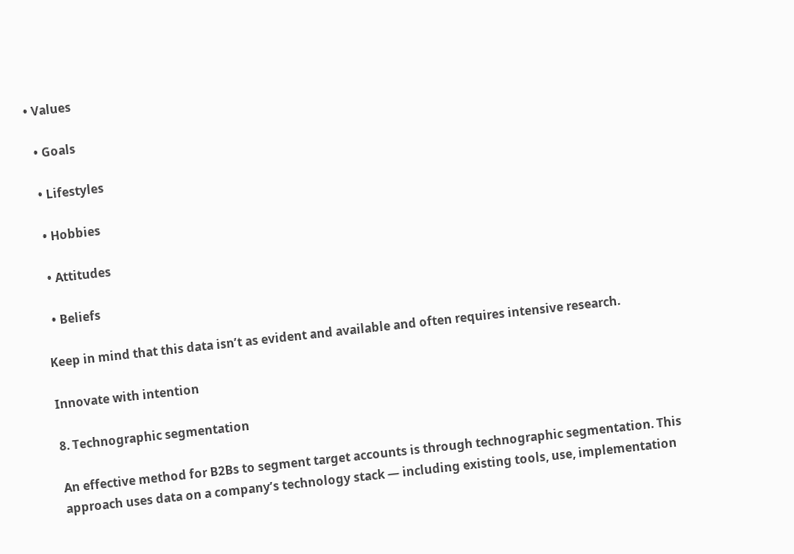• Values

  • Goals

  • Lifestyles

  • Hobbies

  • Attitudes

  • Beliefs

Keep in mind that this data isn’t as evident and available and often requires intensive research.

Innovate with intention

8. Technographic segmentation

An effective method for B2Bs to segment target accounts is through technographic segmentation. This approach uses data on a company’s technology stack — including existing tools, use, implementation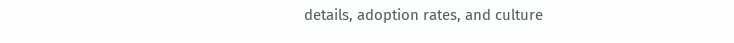details, adoption rates, and culture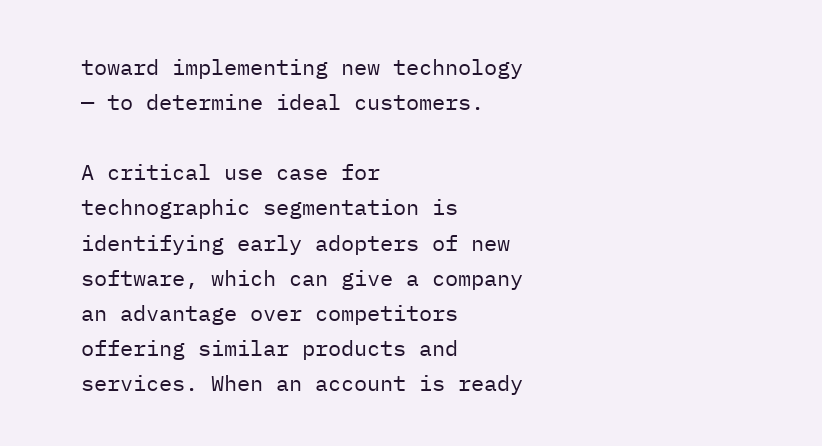toward implementing new technology — to determine ideal customers.

A critical use case for technographic segmentation is identifying early adopters of new software, which can give a company an advantage over competitors offering similar products and services. When an account is ready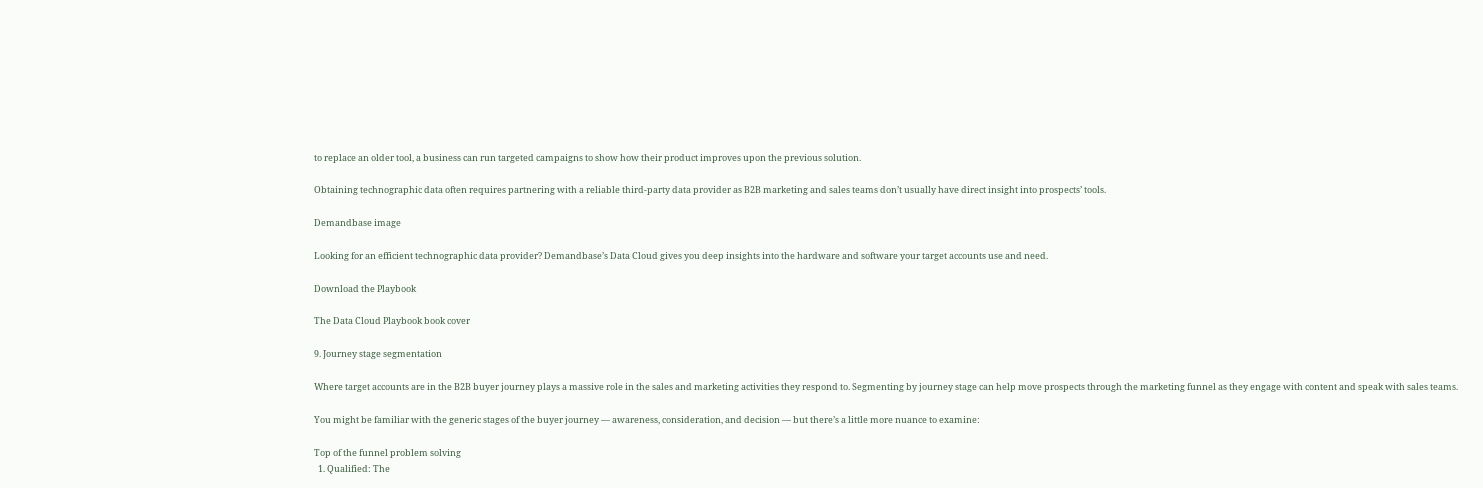to replace an older tool, a business can run targeted campaigns to show how their product improves upon the previous solution.

Obtaining technographic data often requires partnering with a reliable third-party data provider as B2B marketing and sales teams don’t usually have direct insight into prospects’ tools.

Demandbase image

Looking for an efficient technographic data provider? Demandbase’s Data Cloud gives you deep insights into the hardware and software your target accounts use and need.

Download the Playbook

The Data Cloud Playbook book cover

9. Journey stage segmentation

Where target accounts are in the B2B buyer journey plays a massive role in the sales and marketing activities they respond to. Segmenting by journey stage can help move prospects through the marketing funnel as they engage with content and speak with sales teams.

You might be familiar with the generic stages of the buyer journey — awareness, consideration, and decision — but there’s a little more nuance to examine:

Top of the funnel problem solving
  1. Qualified: The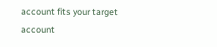account fits your target account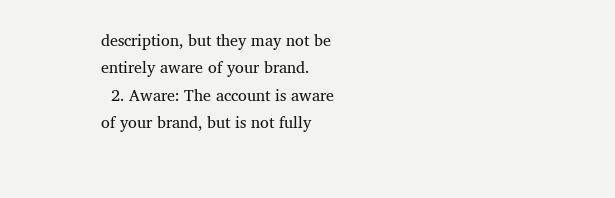description, but they may not be entirely aware of your brand.
  2. Aware: The account is aware of your brand, but is not fully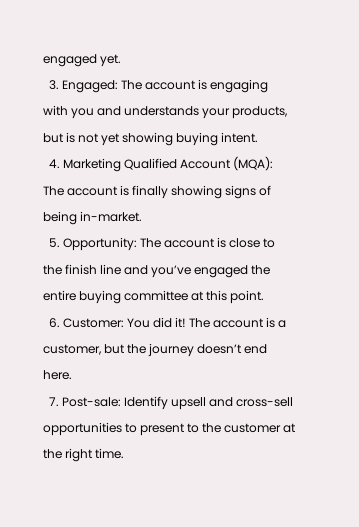engaged yet.
  3. Engaged: The account is engaging with you and understands your products, but is not yet showing buying intent.
  4. Marketing Qualified Account (MQA): The account is finally showing signs of being in-market.
  5. Opportunity: The account is close to the finish line and you’ve engaged the entire buying committee at this point.
  6. Customer: You did it! The account is a customer, but the journey doesn’t end here.
  7. Post-sale: Identify upsell and cross-sell opportunities to present to the customer at the right time.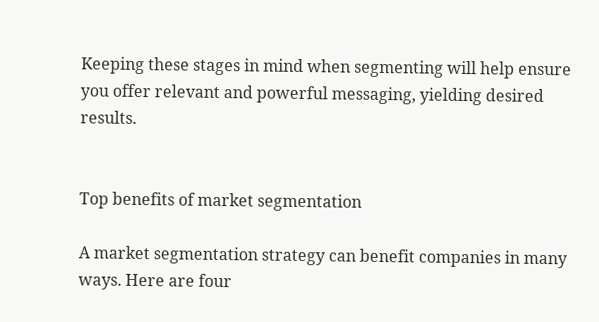Keeping these stages in mind when segmenting will help ensure you offer relevant and powerful messaging, yielding desired results.


Top benefits of market segmentation

A market segmentation strategy can benefit companies in many ways. Here are four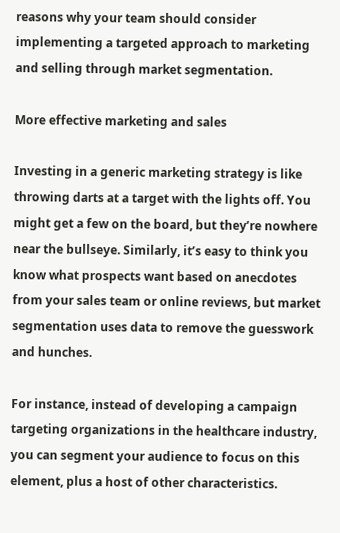reasons why your team should consider implementing a targeted approach to marketing and selling through market segmentation.

More effective marketing and sales

Investing in a generic marketing strategy is like throwing darts at a target with the lights off. You might get a few on the board, but they’re nowhere near the bullseye. Similarly, it’s easy to think you know what prospects want based on anecdotes from your sales team or online reviews, but market segmentation uses data to remove the guesswork and hunches.

For instance, instead of developing a campaign targeting organizations in the healthcare industry, you can segment your audience to focus on this element, plus a host of other characteristics.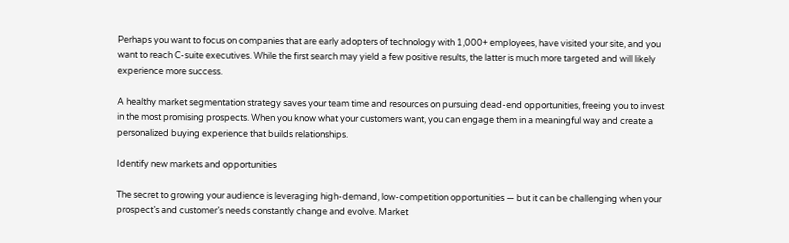Perhaps you want to focus on companies that are early adopters of technology with 1,000+ employees, have visited your site, and you want to reach C-suite executives. While the first search may yield a few positive results, the latter is much more targeted and will likely experience more success.

A healthy market segmentation strategy saves your team time and resources on pursuing dead-end opportunities, freeing you to invest in the most promising prospects. When you know what your customers want, you can engage them in a meaningful way and create a personalized buying experience that builds relationships.

Identify new markets and opportunities

The secret to growing your audience is leveraging high-demand, low-competition opportunities — but it can be challenging when your prospect’s and customer’s needs constantly change and evolve. Market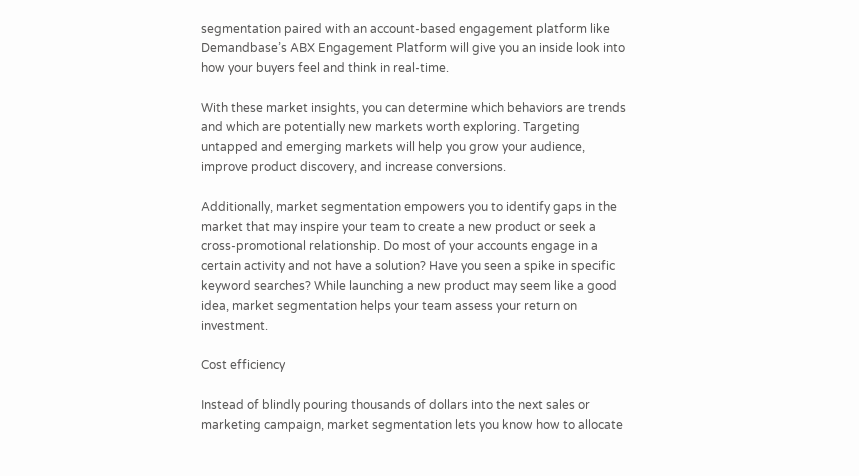segmentation paired with an account-based engagement platform like Demandbase’s ABX Engagement Platform will give you an inside look into how your buyers feel and think in real-time.

With these market insights, you can determine which behaviors are trends and which are potentially new markets worth exploring. Targeting untapped and emerging markets will help you grow your audience, improve product discovery, and increase conversions.

Additionally, market segmentation empowers you to identify gaps in the market that may inspire your team to create a new product or seek a cross-promotional relationship. Do most of your accounts engage in a certain activity and not have a solution? Have you seen a spike in specific keyword searches? While launching a new product may seem like a good idea, market segmentation helps your team assess your return on investment.

Cost efficiency

Instead of blindly pouring thousands of dollars into the next sales or marketing campaign, market segmentation lets you know how to allocate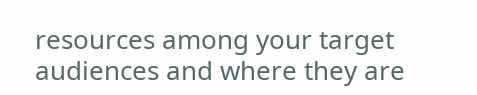resources among your target audiences and where they are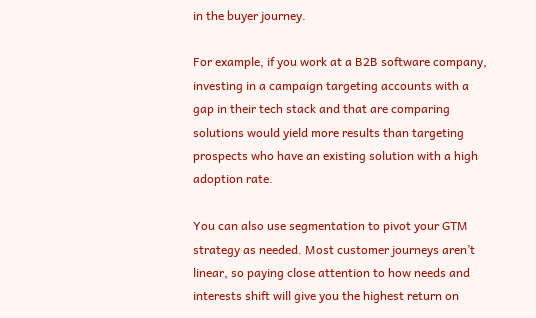in the buyer journey.

For example, if you work at a B2B software company, investing in a campaign targeting accounts with a gap in their tech stack and that are comparing solutions would yield more results than targeting prospects who have an existing solution with a high adoption rate.

You can also use segmentation to pivot your GTM strategy as needed. Most customer journeys aren’t linear, so paying close attention to how needs and interests shift will give you the highest return on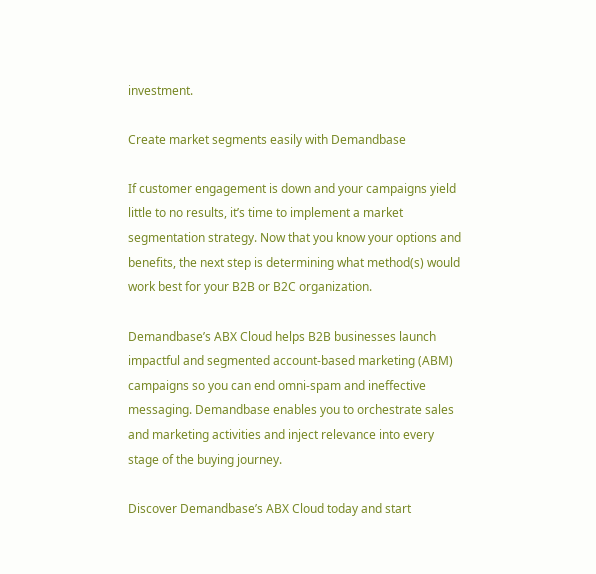investment.

Create market segments easily with Demandbase

If customer engagement is down and your campaigns yield little to no results, it’s time to implement a market segmentation strategy. Now that you know your options and benefits, the next step is determining what method(s) would work best for your B2B or B2C organization.

Demandbase’s ABX Cloud helps B2B businesses launch impactful and segmented account-based marketing (ABM) campaigns so you can end omni-spam and ineffective messaging. Demandbase enables you to orchestrate sales and marketing activities and inject relevance into every stage of the buying journey.

Discover Demandbase’s ABX Cloud today and start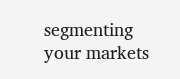segmenting your markets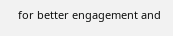for better engagement and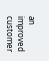an improved customer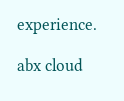experience.

abx cloud